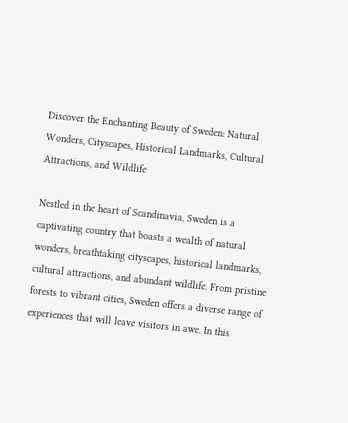Discover the Enchanting Beauty of Sweden: Natural Wonders, Cityscapes, Historical Landmarks, Cultural Attractions, and Wildlife

Nestled in the heart of Scandinavia, Sweden is a captivating country that boasts a wealth of natural wonders, breathtaking cityscapes, historical landmarks, cultural attractions, and abundant wildlife. From pristine forests to vibrant cities, Sweden offers a diverse range of experiences that will leave visitors in awe. In this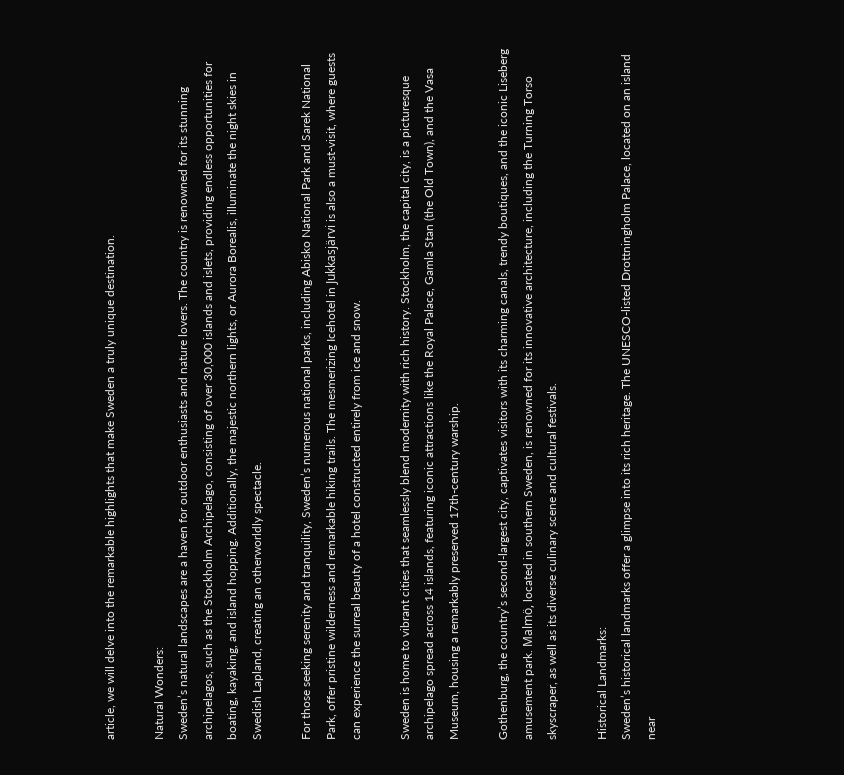article, we will delve into the remarkable highlights that make Sweden a truly unique destination.

Natural Wonders:
Sweden’s natural landscapes are a haven for outdoor enthusiasts and nature lovers. The country is renowned for its stunning archipelagos, such as the Stockholm Archipelago, consisting of over 30,000 islands and islets, providing endless opportunities for boating, kayaking, and island hopping. Additionally, the majestic northern lights, or Aurora Borealis, illuminate the night skies in Swedish Lapland, creating an otherworldly spectacle.

For those seeking serenity and tranquility, Sweden’s numerous national parks, including Abisko National Park and Sarek National Park, offer pristine wilderness and remarkable hiking trails. The mesmerizing Icehotel in Jukkasjärvi is also a must-visit, where guests can experience the surreal beauty of a hotel constructed entirely from ice and snow.

Sweden is home to vibrant cities that seamlessly blend modernity with rich history. Stockholm, the capital city, is a picturesque archipelago spread across 14 islands, featuring iconic attractions like the Royal Palace, Gamla Stan (the Old Town), and the Vasa Museum, housing a remarkably preserved 17th-century warship.

Gothenburg, the country’s second-largest city, captivates visitors with its charming canals, trendy boutiques, and the iconic Liseberg amusement park. Malmö, located in southern Sweden, is renowned for its innovative architecture, including the Turning Torso skyscraper, as well as its diverse culinary scene and cultural festivals.

Historical Landmarks:
Sweden’s historical landmarks offer a glimpse into its rich heritage. The UNESCO-listed Drottningholm Palace, located on an island near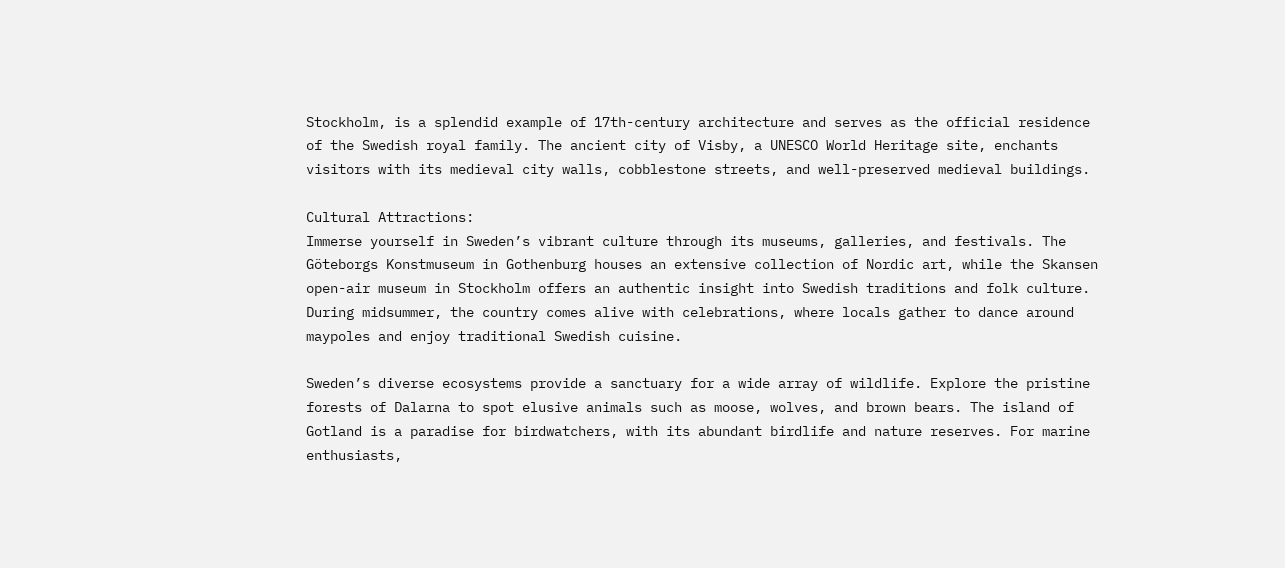Stockholm, is a splendid example of 17th-century architecture and serves as the official residence of the Swedish royal family. The ancient city of Visby, a UNESCO World Heritage site, enchants visitors with its medieval city walls, cobblestone streets, and well-preserved medieval buildings.

Cultural Attractions:
Immerse yourself in Sweden’s vibrant culture through its museums, galleries, and festivals. The Göteborgs Konstmuseum in Gothenburg houses an extensive collection of Nordic art, while the Skansen open-air museum in Stockholm offers an authentic insight into Swedish traditions and folk culture. During midsummer, the country comes alive with celebrations, where locals gather to dance around maypoles and enjoy traditional Swedish cuisine.

Sweden’s diverse ecosystems provide a sanctuary for a wide array of wildlife. Explore the pristine forests of Dalarna to spot elusive animals such as moose, wolves, and brown bears. The island of Gotland is a paradise for birdwatchers, with its abundant birdlife and nature reserves. For marine enthusiasts,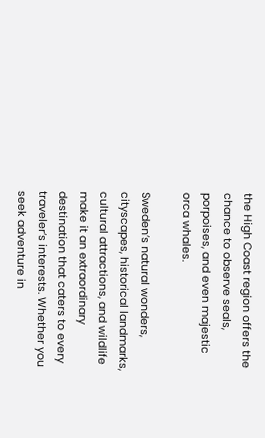the High Coast region offers the chance to observe seals, porpoises, and even majestic orca whales.

Sweden’s natural wonders, cityscapes, historical landmarks, cultural attractions, and wildlife make it an extraordinary destination that caters to every traveler’s interests. Whether you seek adventure in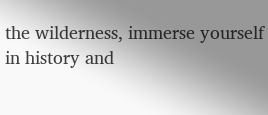the wilderness, immerse yourself in history and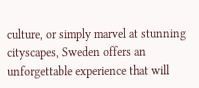culture, or simply marvel at stunning cityscapes, Sweden offers an unforgettable experience that will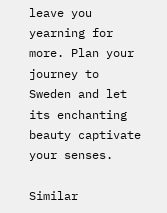leave you yearning for more. Plan your journey to Sweden and let its enchanting beauty captivate your senses.

Similar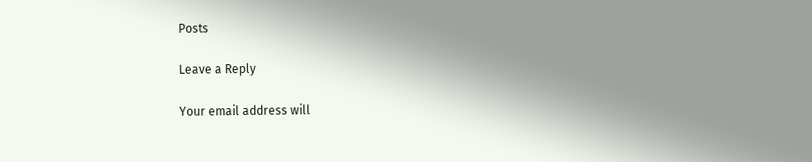Posts

Leave a Reply

Your email address will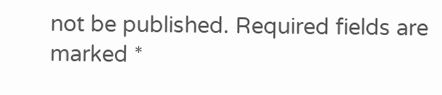not be published. Required fields are marked *